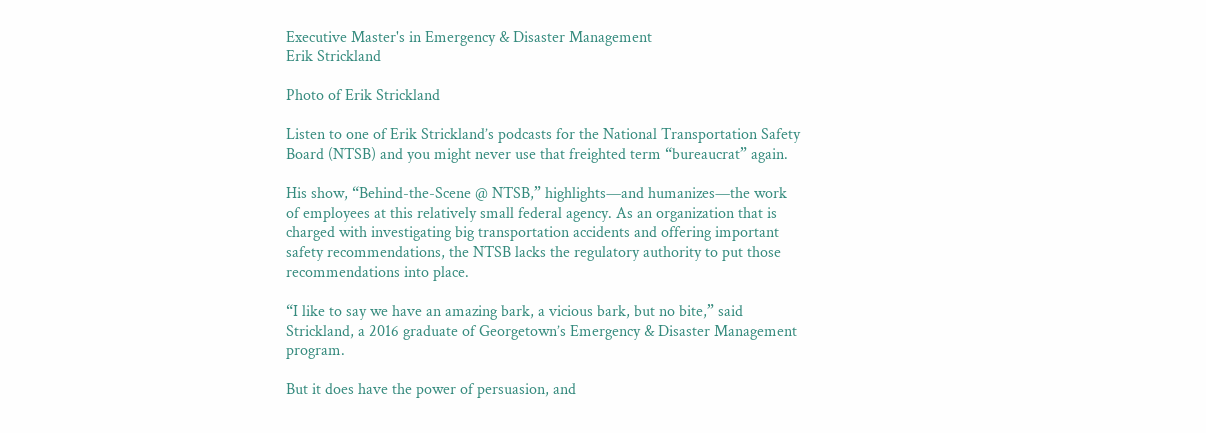Executive Master's in Emergency & Disaster Management
Erik Strickland

Photo of Erik Strickland

Listen to one of Erik Strickland’s podcasts for the National Transportation Safety Board (NTSB) and you might never use that freighted term “bureaucrat” again.

His show, “Behind-the-Scene @ NTSB,” highlights—and humanizes—the work of employees at this relatively small federal agency. As an organization that is charged with investigating big transportation accidents and offering important safety recommendations, the NTSB lacks the regulatory authority to put those recommendations into place.

“I like to say we have an amazing bark, a vicious bark, but no bite,” said Strickland, a 2016 graduate of Georgetown’s Emergency & Disaster Management program.

But it does have the power of persuasion, and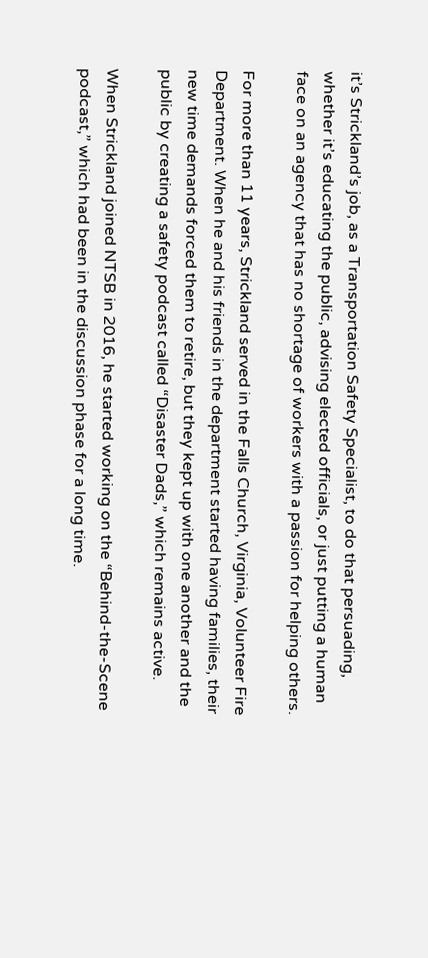it’s Strickland’s job, as a Transportation Safety Specialist, to do that persuading, whether it’s educating the public, advising elected officials, or just putting a human face on an agency that has no shortage of workers with a passion for helping others.

For more than 11 years, Strickland served in the Falls Church, Virginia, Volunteer Fire Department. When he and his friends in the department started having families, their new time demands forced them to retire, but they kept up with one another and the public by creating a safety podcast called “Disaster Dads,” which remains active.

When Strickland joined NTSB in 2016, he started working on the “Behind-the-Scene podcast,” which had been in the discussion phase for a long time.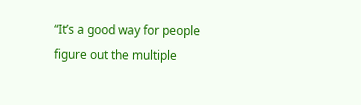“It’s a good way for people figure out the multiple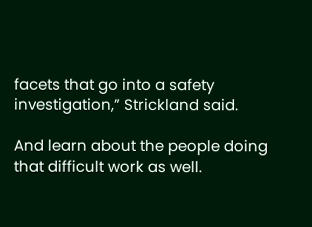facets that go into a safety investigation,” Strickland said.

And learn about the people doing that difficult work as well.